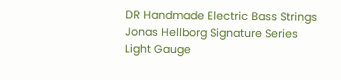DR Handmade Electric Bass Strings Jonas Hellborg Signature Series Light Gauge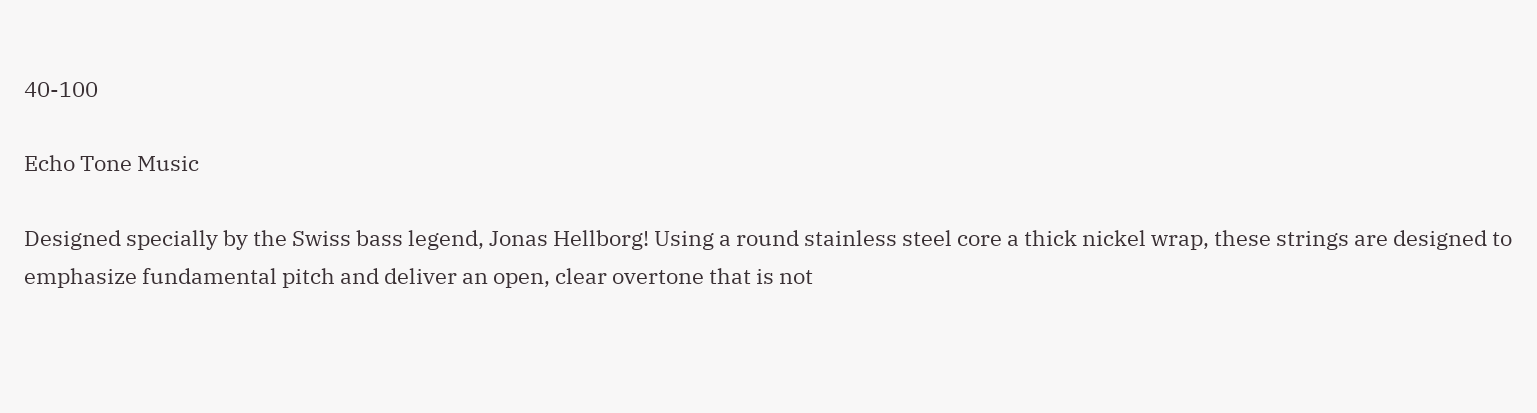40-100

Echo Tone Music

Designed specially by the Swiss bass legend, Jonas Hellborg! Using a round stainless steel core a thick nickel wrap, these strings are designed to emphasize fundamental pitch and deliver an open, clear overtone that is not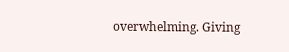overwhelming. Giving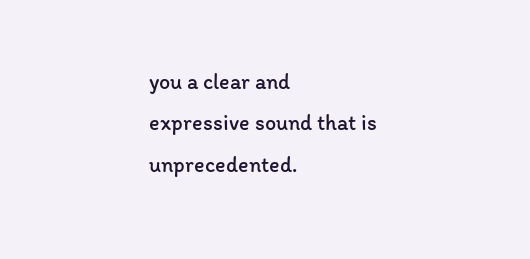you a clear and expressive sound that is unprecedented.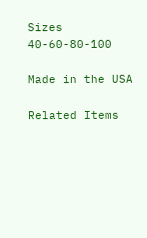Sizes 40-60-80-100

Made in the USA

Related Items